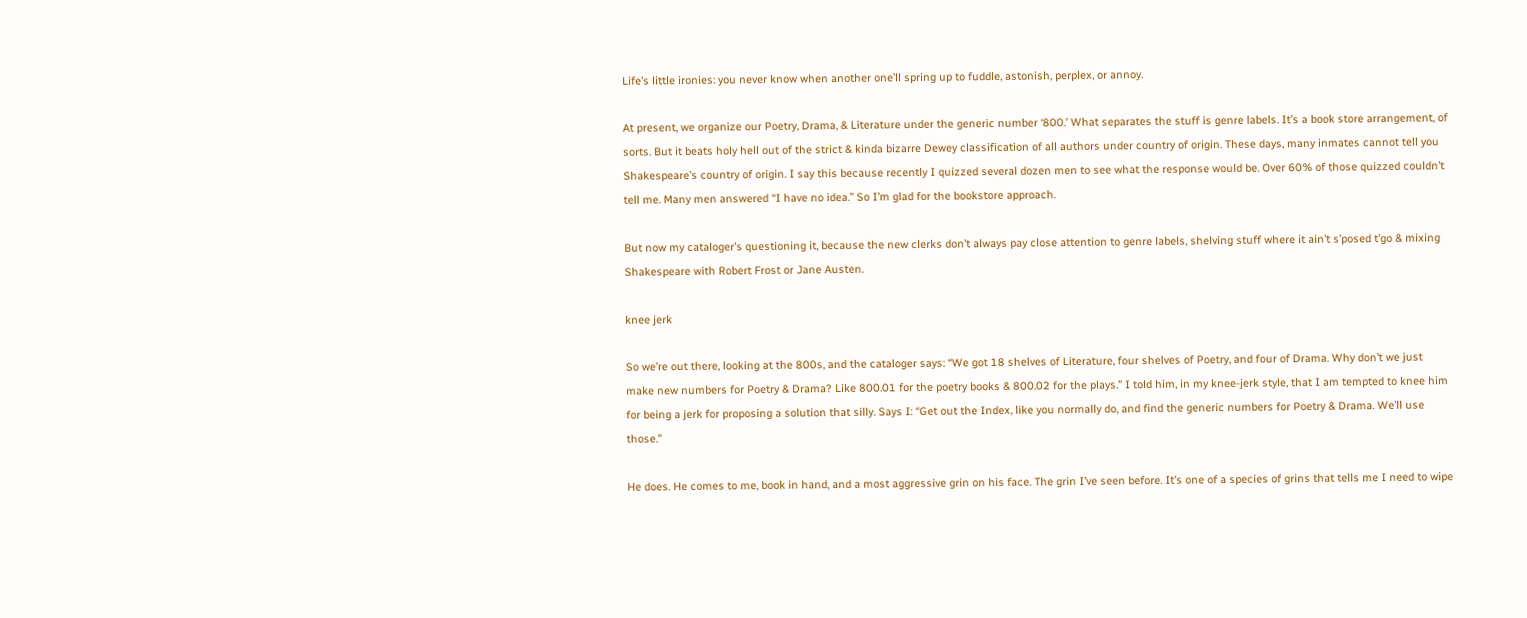Life’s little ironies: you never know when another one’ll spring up to fuddle, astonish, perplex, or annoy.

At present, we organize our Poetry, Drama, & Literature under the generic number ‘800.’ What separates the stuff is genre labels. It’s a book store arrangement, of sorts. But it beats holy hell out of the strict & kinda bizarre Dewey classification of all authors under country of origin. These days, many inmates cannot tell you Shakespeare’s country of origin. I say this because recently I quizzed several dozen men to see what the response would be. Over 60% of those quizzed couldn’t tell me. Many men answered “I have no idea.” So I’m glad for the bookstore approach.

But now my cataloger’s questioning it, because the new clerks don’t always pay close attention to genre labels, shelving stuff where it ain’t s’posed t’go & mixing Shakespeare with Robert Frost or Jane Austen.

knee jerk

So we’re out there, looking at the 800s, and the cataloger says: “We got 18 shelves of Literature, four shelves of Poetry, and four of Drama. Why don’t we just make new numbers for Poetry & Drama? Like 800.01 for the poetry books & 800.02 for the plays.” I told him, in my knee-jerk style, that I am tempted to knee him for being a jerk for proposing a solution that silly. Says I: “Get out the Index, like you normally do, and find the generic numbers for Poetry & Drama. We’ll use those.”

He does. He comes to me, book in hand, and a most aggressive grin on his face. The grin I’ve seen before. It’s one of a species of grins that tells me I need to wipe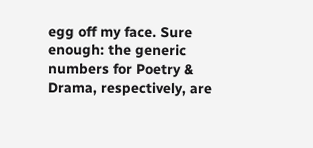egg off my face. Sure enough: the generic numbers for Poetry & Drama, respectively, are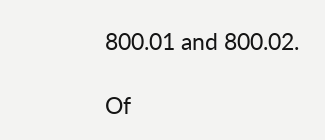800.01 and 800.02.

Of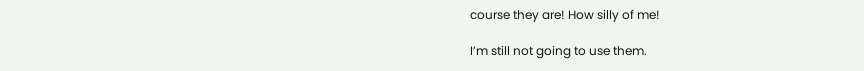course they are! How silly of me!

I’m still not going to use them.